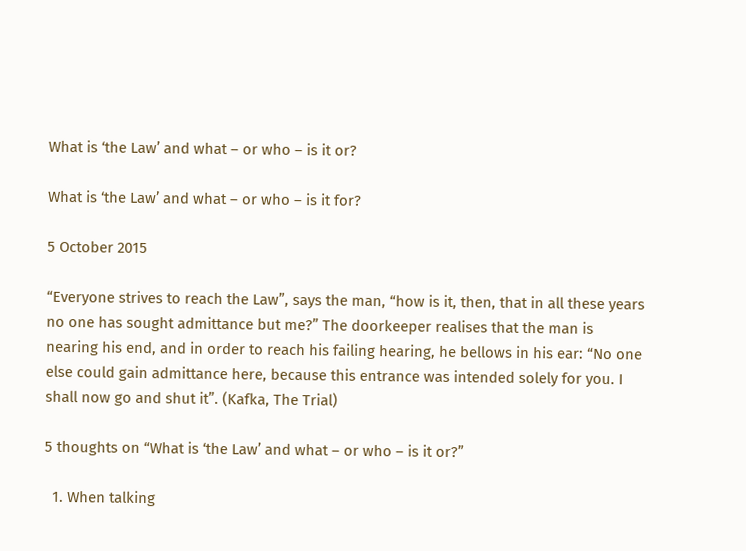What is ‘the Law’ and what – or who – is it or?

What is ‘the Law’ and what – or who – is it for?

5 October 2015

“Everyone strives to reach the Law”, says the man, “how is it, then, that in all these years no one has sought admittance but me?” The doorkeeper realises that the man is nearing his end, and in order to reach his failing hearing, he bellows in his ear: “No one else could gain admittance here, because this entrance was intended solely for you. I shall now go and shut it”. (Kafka, The Trial)

5 thoughts on “What is ‘the Law’ and what – or who – is it or?”

  1. When talking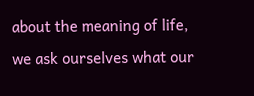about the meaning of life, we ask ourselves what our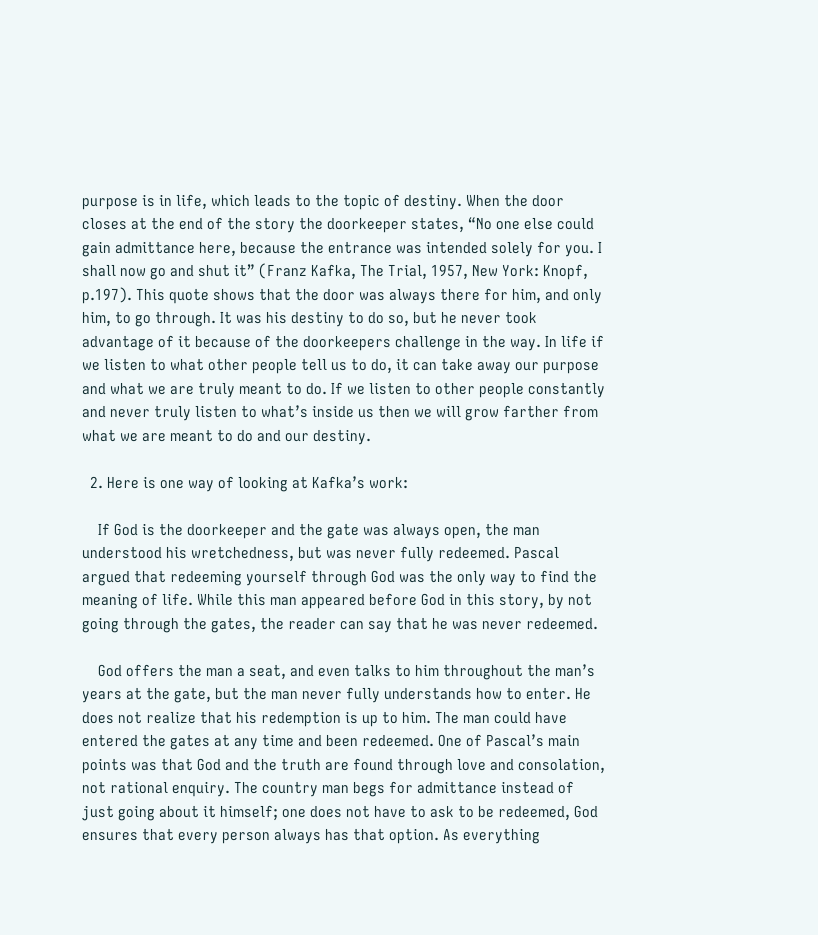purpose is in life, which leads to the topic of destiny. When the door closes at the end of the story the doorkeeper states, “No one else could gain admittance here, because the entrance was intended solely for you. I shall now go and shut it” (Franz Kafka, The Trial, 1957, New York: Knopf, p.197). This quote shows that the door was always there for him, and only him, to go through. It was his destiny to do so, but he never took advantage of it because of the doorkeepers challenge in the way. In life if we listen to what other people tell us to do, it can take away our purpose and what we are truly meant to do. If we listen to other people constantly and never truly listen to what’s inside us then we will grow farther from what we are meant to do and our destiny.

  2. Here is one way of looking at Kafka’s work:

    If God is the doorkeeper and the gate was always open, the man understood his wretchedness, but was never fully redeemed. Pascal argued that redeeming yourself through God was the only way to find the meaning of life. While this man appeared before God in this story, by not going through the gates, the reader can say that he was never redeemed.

    God offers the man a seat, and even talks to him throughout the man’s years at the gate, but the man never fully understands how to enter. He does not realize that his redemption is up to him. The man could have entered the gates at any time and been redeemed. One of Pascal’s main points was that God and the truth are found through love and consolation, not rational enquiry. The country man begs for admittance instead of just going about it himself; one does not have to ask to be redeemed, God ensures that every person always has that option. As everything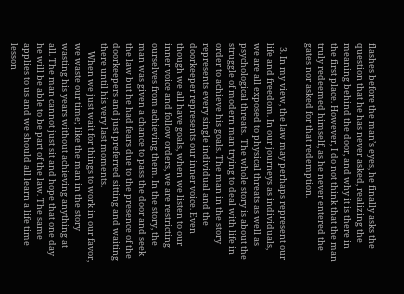flashes before the man’s eyes, he finally asks the question that he has never asked, realizing the meaning behind the door, and why it is there in the first place. However, I do not think that the man truly redeemed himself, as he never entered the gates nor asked for that redemption.

  3. In my view, the law may perhaps represent our life and freedom. In our journeys as individuals, we are all exposed to physical threats as well as psychological threats.  The whole story is about the struggle of modern man trying to deal with life in order to achieve his goals. The man in the story represents every single individual and the doorkeeper represents our inner voice. Even though we all have goals, when we listen to our inner voice and follow orders, we are restricting ourselves from achieving them. In the story, the man was given a chance to pass the door and seek the law but he had fears due to the presence of the doorkeepers and just preferred sitting and waiting there until his very last moments.
    When we just wait for things to work in our favor, we waste our time; like the man in the story wasting his years without achieving anything at all. The man cannot just sit and hope that one day he will be able to be part of the law. The same applies to us and we should all learn a life time lesson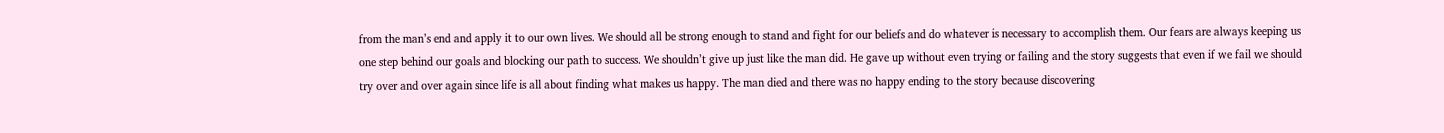from the man’s end and apply it to our own lives. We should all be strong enough to stand and fight for our beliefs and do whatever is necessary to accomplish them. Our fears are always keeping us one step behind our goals and blocking our path to success. We shouldn’t give up just like the man did. He gave up without even trying or failing and the story suggests that even if we fail we should try over and over again since life is all about finding what makes us happy. The man died and there was no happy ending to the story because discovering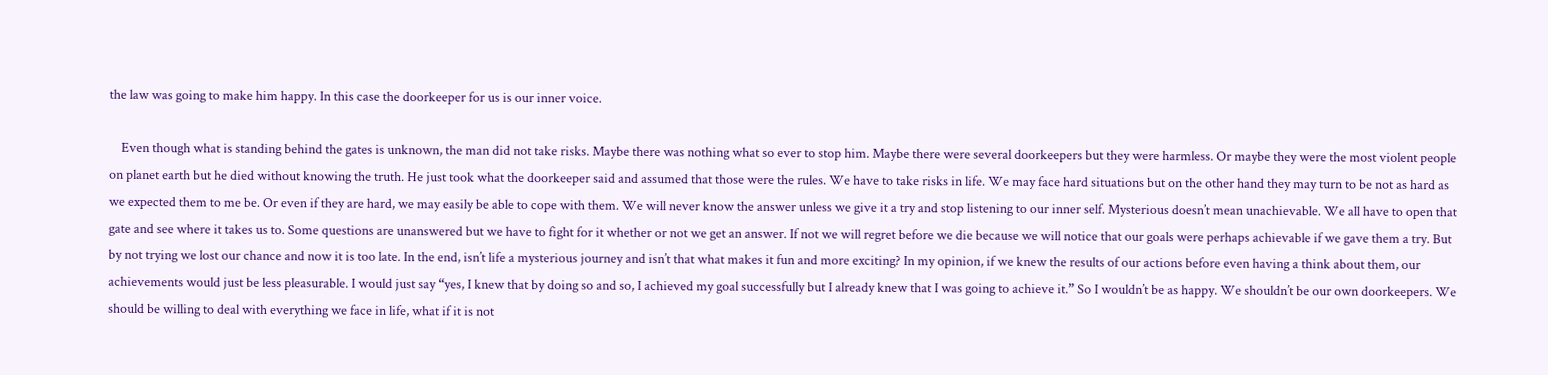the law was going to make him happy. In this case the doorkeeper for us is our inner voice.

    Even though what is standing behind the gates is unknown, the man did not take risks. Maybe there was nothing what so ever to stop him. Maybe there were several doorkeepers but they were harmless. Or maybe they were the most violent people on planet earth but he died without knowing the truth. He just took what the doorkeeper said and assumed that those were the rules. We have to take risks in life. We may face hard situations but on the other hand they may turn to be not as hard as we expected them to me be. Or even if they are hard, we may easily be able to cope with them. We will never know the answer unless we give it a try and stop listening to our inner self. Mysterious doesn’t mean unachievable. We all have to open that gate and see where it takes us to. Some questions are unanswered but we have to fight for it whether or not we get an answer. If not we will regret before we die because we will notice that our goals were perhaps achievable if we gave them a try. But by not trying we lost our chance and now it is too late. In the end, isn’t life a mysterious journey and isn’t that what makes it fun and more exciting? In my opinion, if we knew the results of our actions before even having a think about them, our achievements would just be less pleasurable. I would just say “yes, I knew that by doing so and so, I achieved my goal successfully but I already knew that I was going to achieve it.” So I wouldn’t be as happy. We shouldn’t be our own doorkeepers. We should be willing to deal with everything we face in life, what if it is not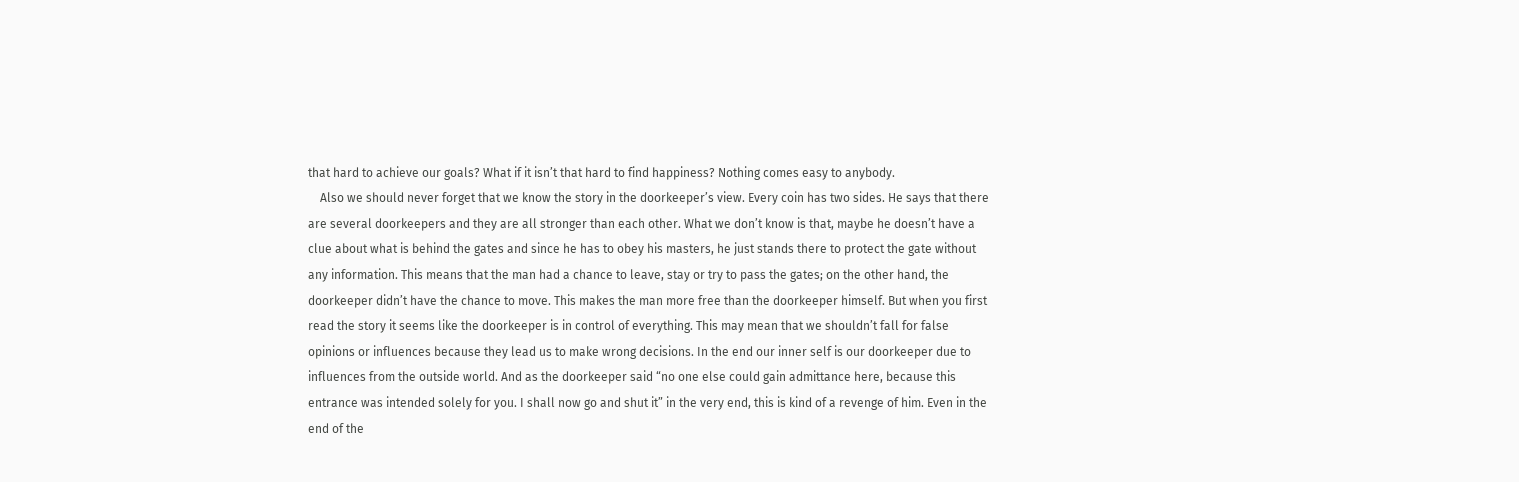that hard to achieve our goals? What if it isn’t that hard to find happiness? Nothing comes easy to anybody.
    Also we should never forget that we know the story in the doorkeeper’s view. Every coin has two sides. He says that there are several doorkeepers and they are all stronger than each other. What we don’t know is that, maybe he doesn’t have a clue about what is behind the gates and since he has to obey his masters, he just stands there to protect the gate without any information. This means that the man had a chance to leave, stay or try to pass the gates; on the other hand, the doorkeeper didn’t have the chance to move. This makes the man more free than the doorkeeper himself. But when you first read the story it seems like the doorkeeper is in control of everything. This may mean that we shouldn’t fall for false opinions or influences because they lead us to make wrong decisions. In the end our inner self is our doorkeeper due to influences from the outside world. And as the doorkeeper said “no one else could gain admittance here, because this entrance was intended solely for you. I shall now go and shut it” in the very end, this is kind of a revenge of him. Even in the end of the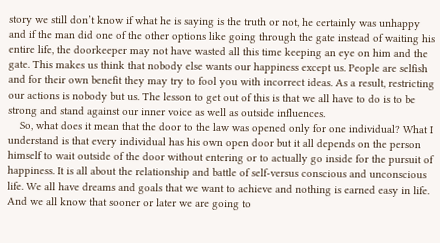story we still don’t know if what he is saying is the truth or not, he certainly was unhappy and if the man did one of the other options like going through the gate instead of waiting his entire life, the doorkeeper may not have wasted all this time keeping an eye on him and the gate. This makes us think that nobody else wants our happiness except us. People are selfish and for their own benefit they may try to fool you with incorrect ideas. As a result, restricting our actions is nobody but us. The lesson to get out of this is that we all have to do is to be strong and stand against our inner voice as well as outside influences.
    So, what does it mean that the door to the law was opened only for one individual? What I understand is that every individual has his own open door but it all depends on the person himself to wait outside of the door without entering or to actually go inside for the pursuit of happiness. It is all about the relationship and battle of self-versus conscious and unconscious life. We all have dreams and goals that we want to achieve and nothing is earned easy in life. And we all know that sooner or later we are going to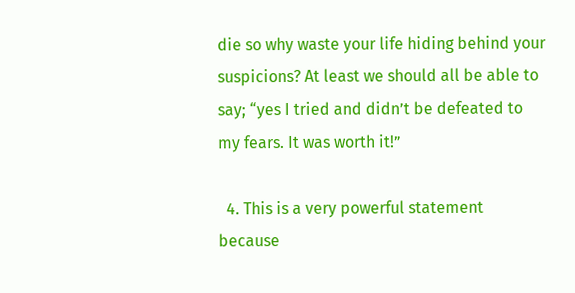die so why waste your life hiding behind your suspicions? At least we should all be able to say; “yes I tried and didn’t be defeated to my fears. It was worth it!”

  4. This is a very powerful statement because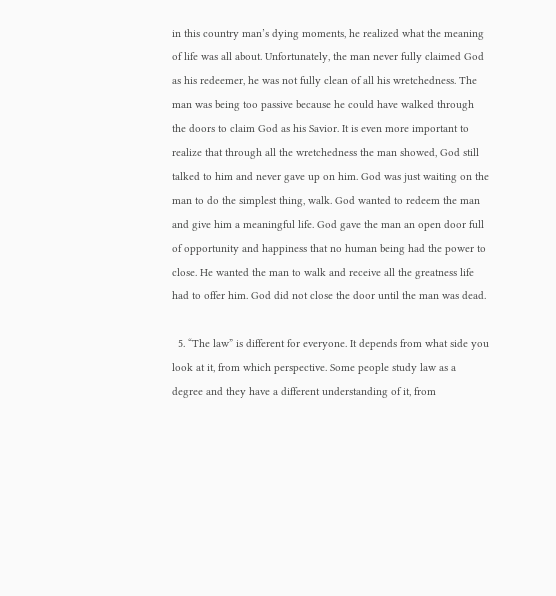in this country man’s dying moments, he realized what the meaning of life was all about. Unfortunately, the man never fully claimed God as his redeemer, he was not fully clean of all his wretchedness. The man was being too passive because he could have walked through the doors to claim God as his Savior. It is even more important to realize that through all the wretchedness the man showed, God still talked to him and never gave up on him. God was just waiting on the man to do the simplest thing, walk. God wanted to redeem the man and give him a meaningful life. God gave the man an open door full of opportunity and happiness that no human being had the power to close. He wanted the man to walk and receive all the greatness life had to offer him. God did not close the door until the man was dead.

  5. “The law” is different for everyone. It depends from what side you look at it, from which perspective. Some people study law as a degree and they have a different understanding of it, from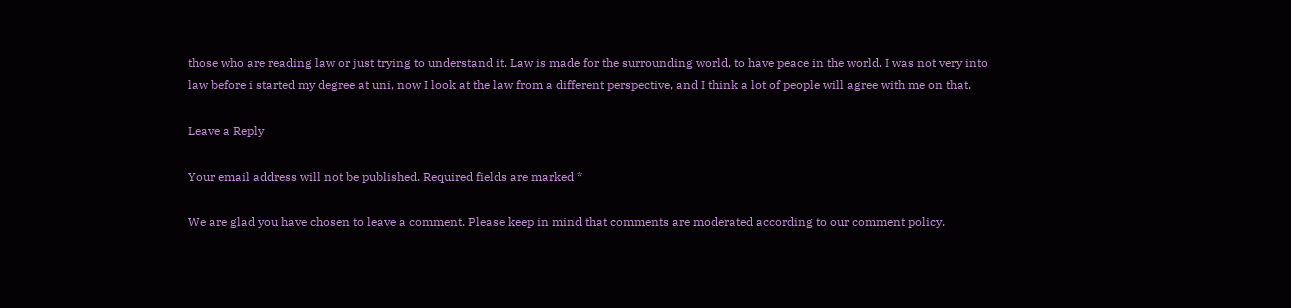those who are reading law or just trying to understand it. Law is made for the surrounding world, to have peace in the world. I was not very into law before i started my degree at uni, now I look at the law from a different perspective, and I think a lot of people will agree with me on that.

Leave a Reply

Your email address will not be published. Required fields are marked *

We are glad you have chosen to leave a comment. Please keep in mind that comments are moderated according to our comment policy.